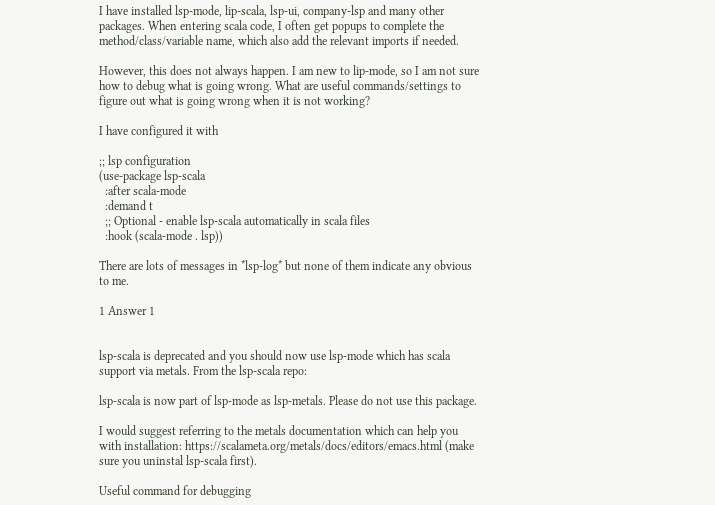I have installed lsp-mode, lip-scala, lsp-ui, company-lsp and many other packages. When entering scala code, I often get popups to complete the method/class/variable name, which also add the relevant imports if needed.

However, this does not always happen. I am new to lip-mode, so I am not sure how to debug what is going wrong. What are useful commands/settings to figure out what is going wrong when it is not working?

I have configured it with

;; lsp configuration
(use-package lsp-scala
  :after scala-mode
  :demand t
  ;; Optional - enable lsp-scala automatically in scala files
  :hook (scala-mode . lsp))

There are lots of messages in *lsp-log* but none of them indicate any obvious to me.

1 Answer 1


lsp-scala is deprecated and you should now use lsp-mode which has scala support via metals. From the lsp-scala repo:

lsp-scala is now part of lsp-mode as lsp-metals. Please do not use this package.

I would suggest referring to the metals documentation which can help you with installation: https://scalameta.org/metals/docs/editors/emacs.html (make sure you uninstal lsp-scala first).

Useful command for debugging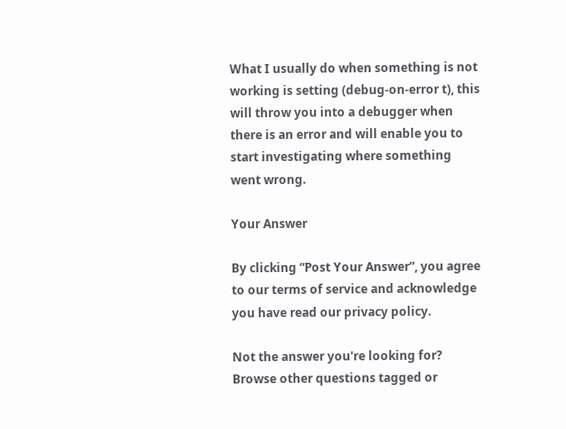What I usually do when something is not working is setting (debug-on-error t), this will throw you into a debugger when there is an error and will enable you to start investigating where something went wrong.

Your Answer

By clicking “Post Your Answer”, you agree to our terms of service and acknowledge you have read our privacy policy.

Not the answer you're looking for? Browse other questions tagged or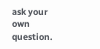ask your own question.